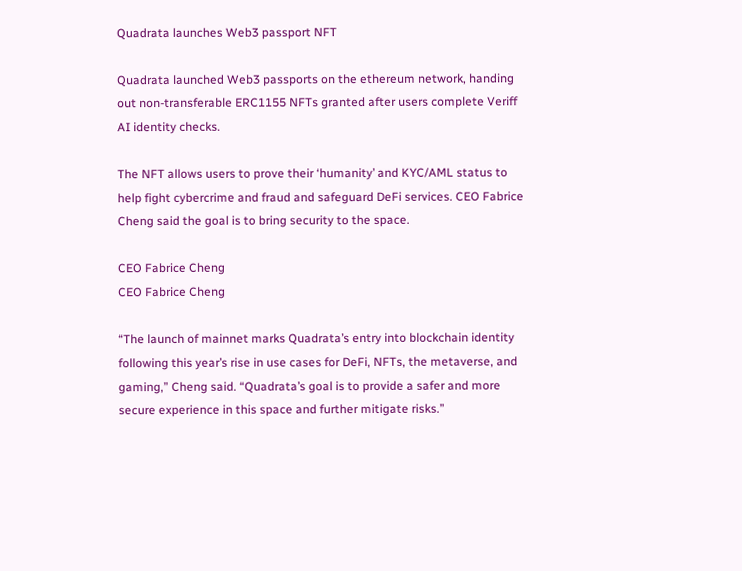Quadrata launches Web3 passport NFT

Quadrata launched Web3 passports on the ethereum network, handing out non-transferable ERC1155 NFTs granted after users complete Veriff AI identity checks.

The NFT allows users to prove their ‘humanity’ and KYC/AML status to help fight cybercrime and fraud and safeguard DeFi services. CEO Fabrice Cheng said the goal is to bring security to the space.

CEO Fabrice Cheng
CEO Fabrice Cheng

“The launch of mainnet marks Quadrata’s entry into blockchain identity following this year’s rise in use cases for DeFi, NFTs, the metaverse, and gaming,” Cheng said. “Quadrata’s goal is to provide a safer and more secure experience in this space and further mitigate risks.”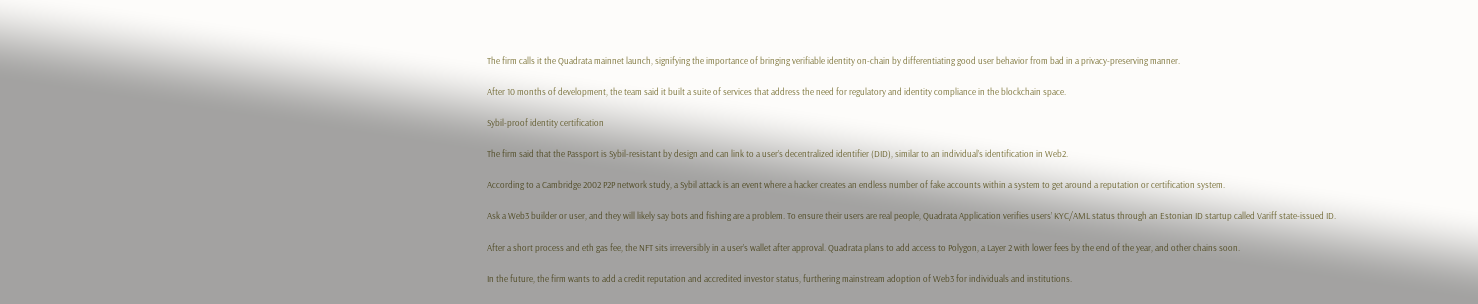The firm calls it the Quadrata mainnet launch, signifying the importance of bringing verifiable identity on-chain by differentiating good user behavior from bad in a privacy-preserving manner.

After 10 months of development, the team said it built a suite of services that address the need for regulatory and identity compliance in the blockchain space.

Sybil-proof identity certification

The firm said that the Passport is Sybil-resistant by design and can link to a user’s decentralized identifier (DID), similar to an individual’s identification in Web2.

According to a Cambridge 2002 P2P network study, a Sybil attack is an event where a hacker creates an endless number of fake accounts within a system to get around a reputation or certification system.

Ask a Web3 builder or user, and they will likely say bots and fishing are a problem. To ensure their users are real people, Quadrata Application verifies users’ KYC/AML status through an Estonian ID startup called Variff state-issued ID.

After a short process and eth gas fee, the NFT sits irreversibly in a user’s wallet after approval. Quadrata plans to add access to Polygon, a Layer 2 with lower fees by the end of the year, and other chains soon.

In the future, the firm wants to add a credit reputation and accredited investor status, furthering mainstream adoption of Web3 for individuals and institutions.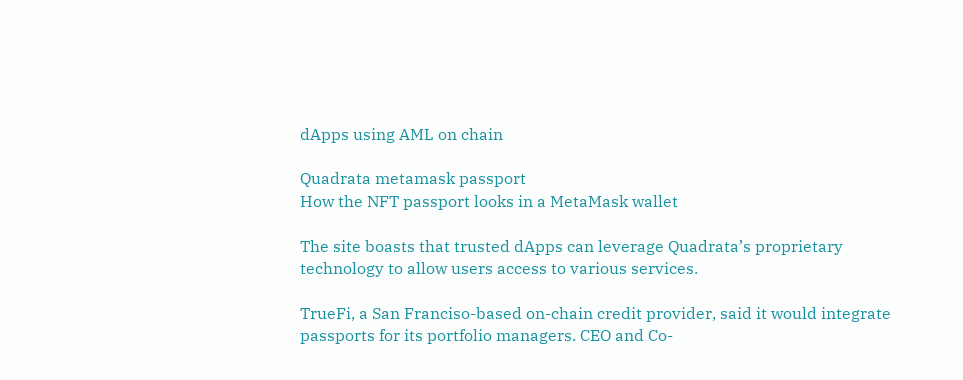dApps using AML on chain

Quadrata metamask passport
How the NFT passport looks in a MetaMask wallet

The site boasts that trusted dApps can leverage Quadrata’s proprietary technology to allow users access to various services.

TrueFi, a San Franciso-based on-chain credit provider, said it would integrate passports for its portfolio managers. CEO and Co-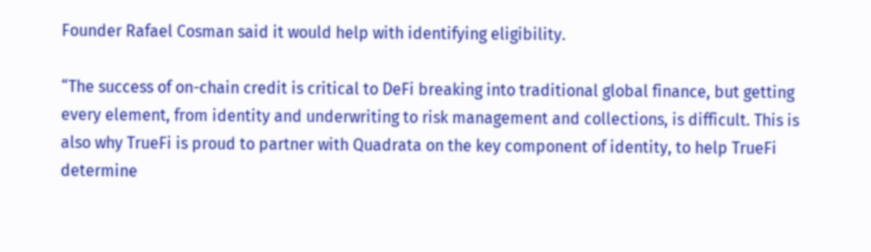Founder Rafael Cosman said it would help with identifying eligibility.

“The success of on-chain credit is critical to DeFi breaking into traditional global finance, but getting every element, from identity and underwriting to risk management and collections, is difficult. This is also why TrueFi is proud to partner with Quadrata on the key component of identity, to help TrueFi determine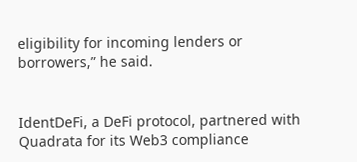eligibility for incoming lenders or borrowers,” he said.


IdentDeFi, a DeFi protocol, partnered with Quadrata for its Web3 compliance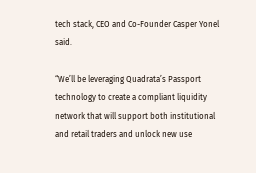tech stack, CEO and Co-Founder Casper Yonel said.

“We’ll be leveraging Quadrata’s Passport technology to create a compliant liquidity network that will support both institutional and retail traders and unlock new use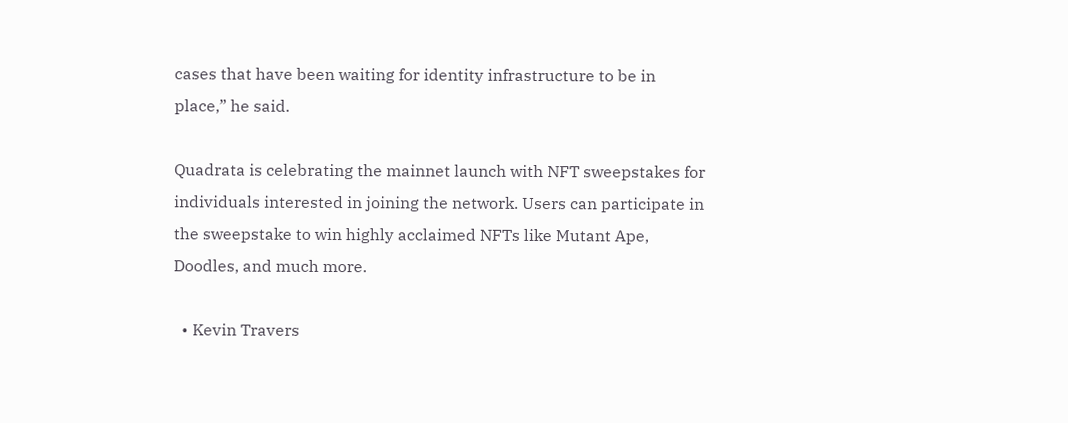cases that have been waiting for identity infrastructure to be in place,” he said.

Quadrata is celebrating the mainnet launch with NFT sweepstakes for individuals interested in joining the network. Users can participate in the sweepstake to win highly acclaimed NFTs like Mutant Ape, Doodles, and much more.

  • Kevin Travers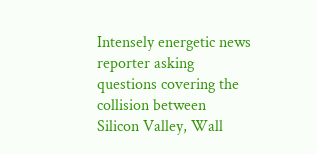Intensely energetic news reporter asking questions covering the collision between Silicon Valley, Wall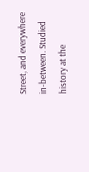Street, and everywhere in-between. Studied history at the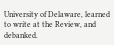University of Delaware, learned to write at the Review, and debanked.